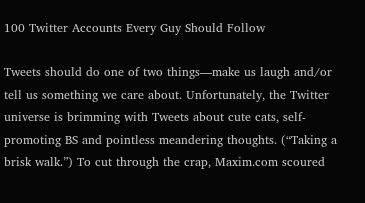100 Twitter Accounts Every Guy Should Follow

Tweets should do one of two things—make us laugh and/or tell us something we care about. Unfortunately, the Twitter universe is brimming with Tweets about cute cats, self-promoting BS and pointless meandering thoughts. (“Taking a brisk walk.”) To cut through the crap, Maxim.com scoured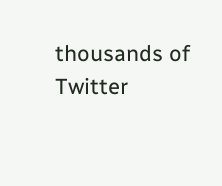thousands of Twitter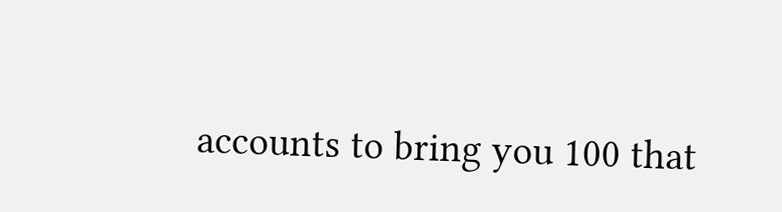accounts to bring you 100 that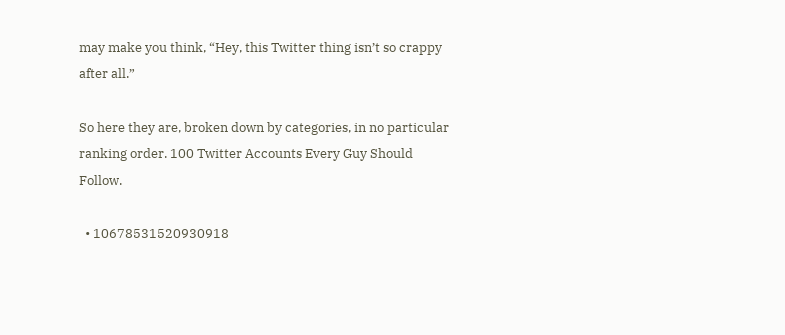may make you think, “Hey, this Twitter thing isn’t so crappy after all.”

So here they are, broken down by categories, in no particular ranking order. 100 Twitter Accounts Every Guy Should Follow.

  • 10678531520930918